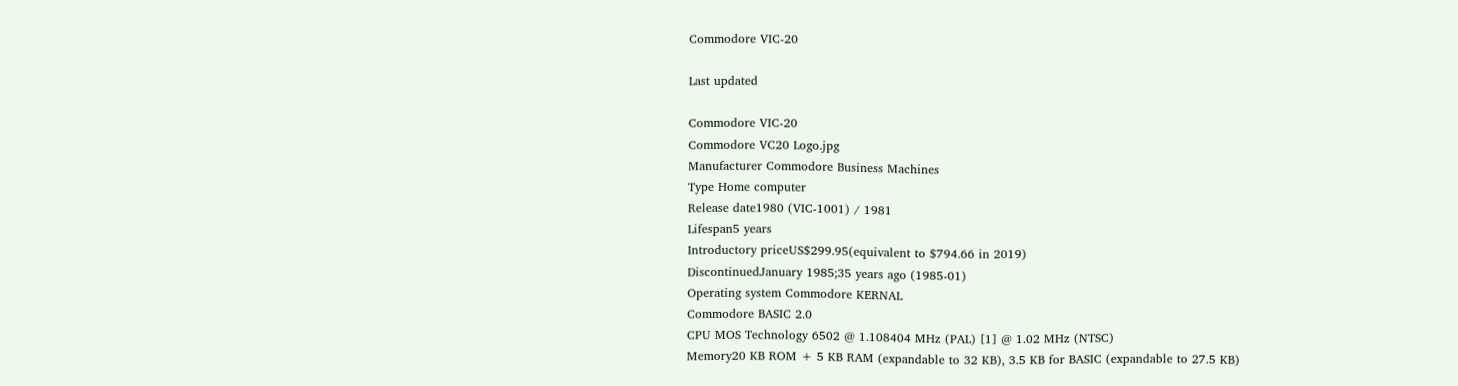Commodore VIC-20

Last updated

Commodore VIC-20
Commodore VC20 Logo.jpg
Manufacturer Commodore Business Machines
Type Home computer
Release date1980 (VIC-1001) / 1981
Lifespan5 years
Introductory priceUS$299.95(equivalent to $794.66 in 2019)
DiscontinuedJanuary 1985;35 years ago (1985-01)
Operating system Commodore KERNAL
Commodore BASIC 2.0
CPU MOS Technology 6502 @ 1.108404 MHz (PAL) [1] @ 1.02 MHz (NTSC)
Memory20 KB ROM + 5 KB RAM (expandable to 32 KB), 3.5 KB for BASIC (expandable to 27.5 KB)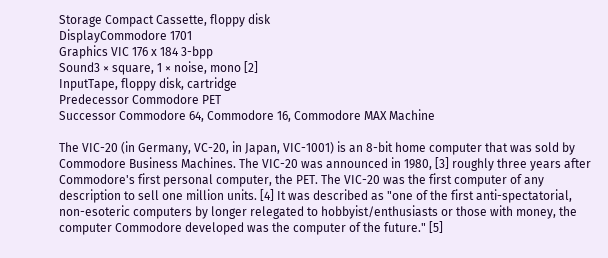Storage Compact Cassette, floppy disk
DisplayCommodore 1701
Graphics VIC 176 x 184 3-bpp
Sound3 × square, 1 × noise, mono [2]
InputTape, floppy disk, cartridge
Predecessor Commodore PET
Successor Commodore 64, Commodore 16, Commodore MAX Machine

The VIC-20 (in Germany, VC-20, in Japan, VIC-1001) is an 8-bit home computer that was sold by Commodore Business Machines. The VIC-20 was announced in 1980, [3] roughly three years after Commodore's first personal computer, the PET. The VIC-20 was the first computer of any description to sell one million units. [4] It was described as "one of the first anti-spectatorial, non-esoteric computers by longer relegated to hobbyist/enthusiasts or those with money, the computer Commodore developed was the computer of the future." [5]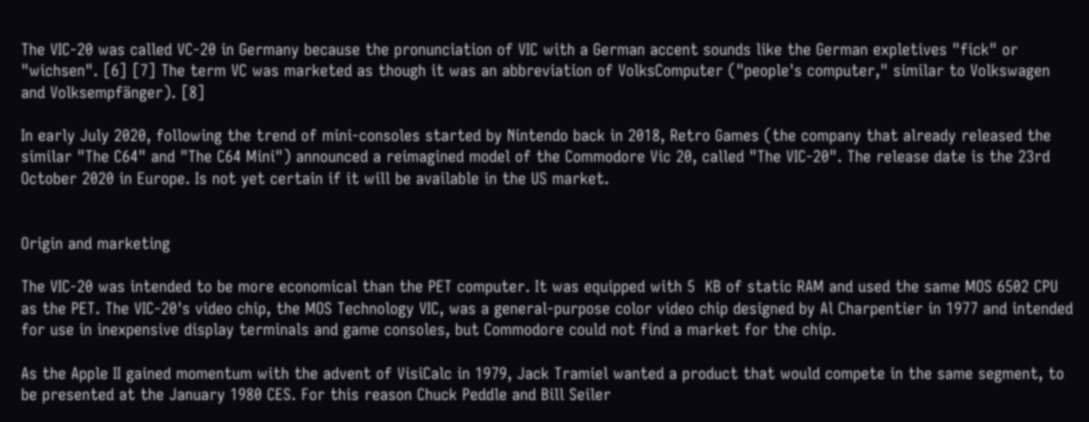The VIC-20 was called VC-20 in Germany because the pronunciation of VIC with a German accent sounds like the German expletives "fick" or "wichsen". [6] [7] The term VC was marketed as though it was an abbreviation of VolksComputer ("people's computer," similar to Volkswagen and Volksempfänger). [8]

In early July 2020, following the trend of mini-consoles started by Nintendo back in 2018, Retro Games (the company that already released the similar "The C64" and "The C64 Mini") announced a reimagined model of the Commodore Vic 20, called "The VIC-20". The release date is the 23rd October 2020 in Europe. Is not yet certain if it will be available in the US market.


Origin and marketing

The VIC-20 was intended to be more economical than the PET computer. It was equipped with 5  KB of static RAM and used the same MOS 6502 CPU as the PET. The VIC-20's video chip, the MOS Technology VIC, was a general-purpose color video chip designed by Al Charpentier in 1977 and intended for use in inexpensive display terminals and game consoles, but Commodore could not find a market for the chip.

As the Apple II gained momentum with the advent of VisiCalc in 1979, Jack Tramiel wanted a product that would compete in the same segment, to be presented at the January 1980 CES. For this reason Chuck Peddle and Bill Seiler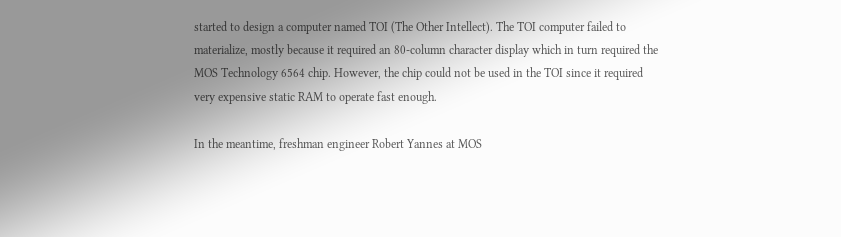started to design a computer named TOI (The Other Intellect). The TOI computer failed to materialize, mostly because it required an 80-column character display which in turn required the MOS Technology 6564 chip. However, the chip could not be used in the TOI since it required very expensive static RAM to operate fast enough.

In the meantime, freshman engineer Robert Yannes at MOS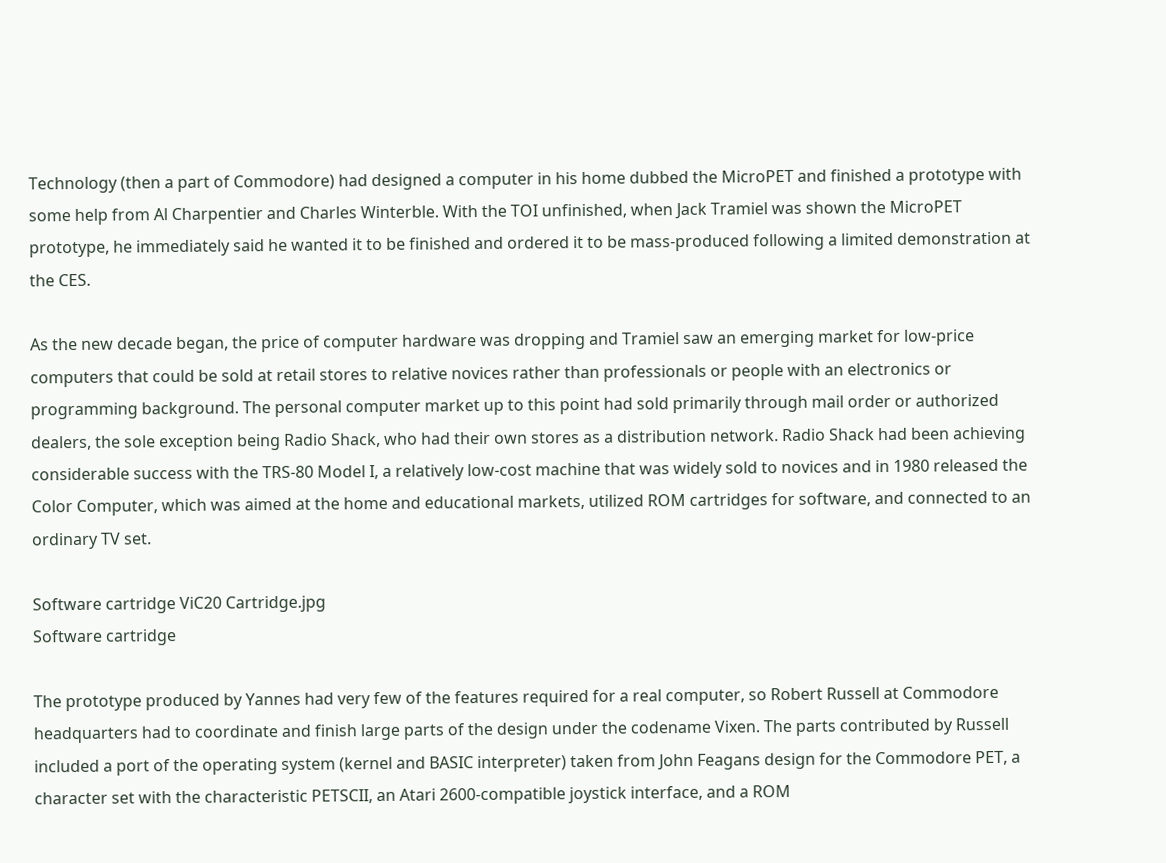Technology (then a part of Commodore) had designed a computer in his home dubbed the MicroPET and finished a prototype with some help from Al Charpentier and Charles Winterble. With the TOI unfinished, when Jack Tramiel was shown the MicroPET prototype, he immediately said he wanted it to be finished and ordered it to be mass-produced following a limited demonstration at the CES.

As the new decade began, the price of computer hardware was dropping and Tramiel saw an emerging market for low-price computers that could be sold at retail stores to relative novices rather than professionals or people with an electronics or programming background. The personal computer market up to this point had sold primarily through mail order or authorized dealers, the sole exception being Radio Shack, who had their own stores as a distribution network. Radio Shack had been achieving considerable success with the TRS-80 Model I, a relatively low-cost machine that was widely sold to novices and in 1980 released the Color Computer, which was aimed at the home and educational markets, utilized ROM cartridges for software, and connected to an ordinary TV set.

Software cartridge ViC20 Cartridge.jpg
Software cartridge

The prototype produced by Yannes had very few of the features required for a real computer, so Robert Russell at Commodore headquarters had to coordinate and finish large parts of the design under the codename Vixen. The parts contributed by Russell included a port of the operating system (kernel and BASIC interpreter) taken from John Feagans design for the Commodore PET, a character set with the characteristic PETSCII, an Atari 2600-compatible joystick interface, and a ROM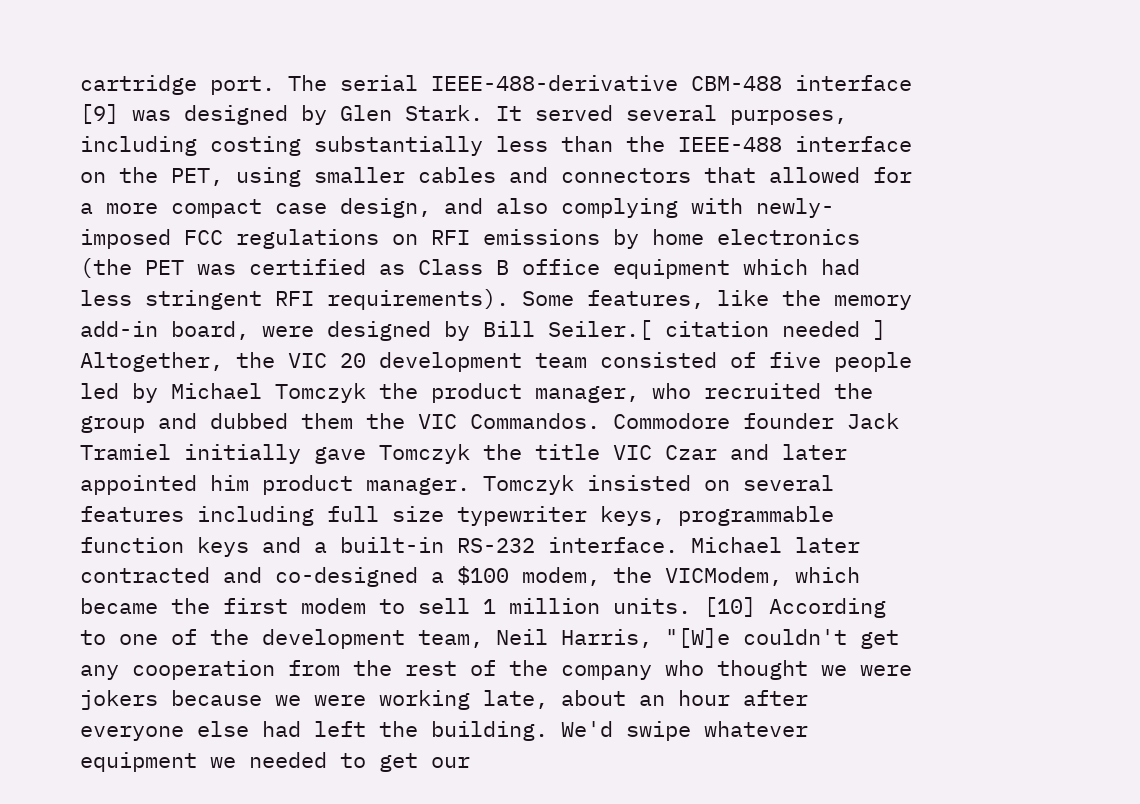cartridge port. The serial IEEE-488-derivative CBM-488 interface [9] was designed by Glen Stark. It served several purposes, including costing substantially less than the IEEE-488 interface on the PET, using smaller cables and connectors that allowed for a more compact case design, and also complying with newly-imposed FCC regulations on RFI emissions by home electronics (the PET was certified as Class B office equipment which had less stringent RFI requirements). Some features, like the memory add-in board, were designed by Bill Seiler.[ citation needed ] Altogether, the VIC 20 development team consisted of five people led by Michael Tomczyk the product manager, who recruited the group and dubbed them the VIC Commandos. Commodore founder Jack Tramiel initially gave Tomczyk the title VIC Czar and later appointed him product manager. Tomczyk insisted on several features including full size typewriter keys, programmable function keys and a built-in RS-232 interface. Michael later contracted and co-designed a $100 modem, the VICModem, which became the first modem to sell 1 million units. [10] According to one of the development team, Neil Harris, "[W]e couldn't get any cooperation from the rest of the company who thought we were jokers because we were working late, about an hour after everyone else had left the building. We'd swipe whatever equipment we needed to get our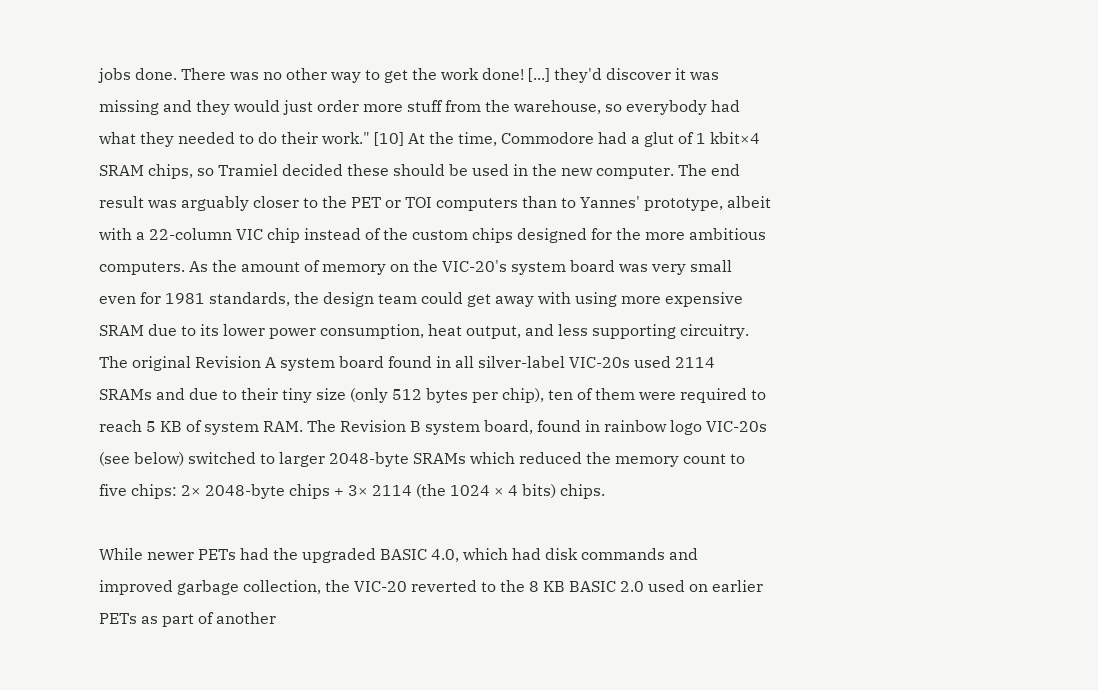jobs done. There was no other way to get the work done! [...] they'd discover it was missing and they would just order more stuff from the warehouse, so everybody had what they needed to do their work." [10] At the time, Commodore had a glut of 1 kbit×4 SRAM chips, so Tramiel decided these should be used in the new computer. The end result was arguably closer to the PET or TOI computers than to Yannes' prototype, albeit with a 22-column VIC chip instead of the custom chips designed for the more ambitious computers. As the amount of memory on the VIC-20's system board was very small even for 1981 standards, the design team could get away with using more expensive SRAM due to its lower power consumption, heat output, and less supporting circuitry. The original Revision A system board found in all silver-label VIC-20s used 2114 SRAMs and due to their tiny size (only 512 bytes per chip), ten of them were required to reach 5 KB of system RAM. The Revision B system board, found in rainbow logo VIC-20s (see below) switched to larger 2048-byte SRAMs which reduced the memory count to five chips: 2× 2048-byte chips + 3× 2114 (the 1024 × 4 bits) chips.

While newer PETs had the upgraded BASIC 4.0, which had disk commands and improved garbage collection, the VIC-20 reverted to the 8 KB BASIC 2.0 used on earlier PETs as part of another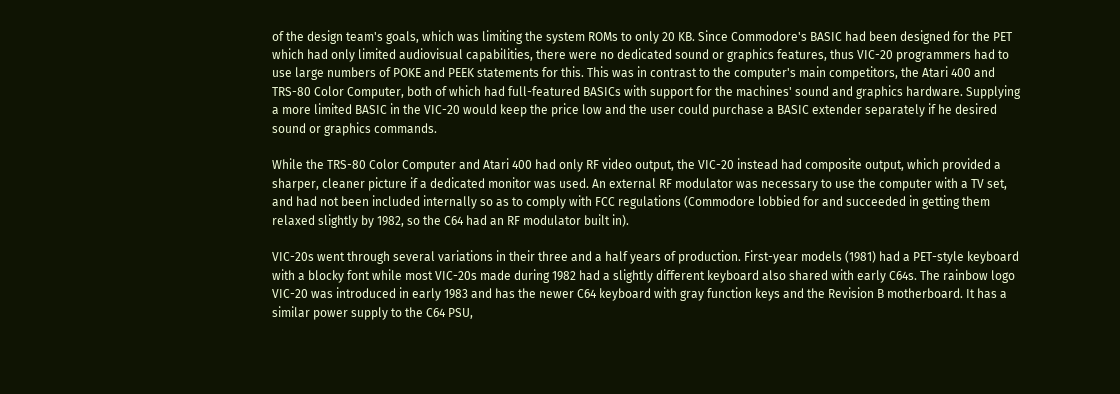of the design team's goals, which was limiting the system ROMs to only 20 KB. Since Commodore's BASIC had been designed for the PET which had only limited audiovisual capabilities, there were no dedicated sound or graphics features, thus VIC-20 programmers had to use large numbers of POKE and PEEK statements for this. This was in contrast to the computer's main competitors, the Atari 400 and TRS-80 Color Computer, both of which had full-featured BASICs with support for the machines' sound and graphics hardware. Supplying a more limited BASIC in the VIC-20 would keep the price low and the user could purchase a BASIC extender separately if he desired sound or graphics commands.

While the TRS-80 Color Computer and Atari 400 had only RF video output, the VIC-20 instead had composite output, which provided a sharper, cleaner picture if a dedicated monitor was used. An external RF modulator was necessary to use the computer with a TV set, and had not been included internally so as to comply with FCC regulations (Commodore lobbied for and succeeded in getting them relaxed slightly by 1982, so the C64 had an RF modulator built in).

VIC-20s went through several variations in their three and a half years of production. First-year models (1981) had a PET-style keyboard with a blocky font while most VIC-20s made during 1982 had a slightly different keyboard also shared with early C64s. The rainbow logo VIC-20 was introduced in early 1983 and has the newer C64 keyboard with gray function keys and the Revision B motherboard. It has a similar power supply to the C64 PSU,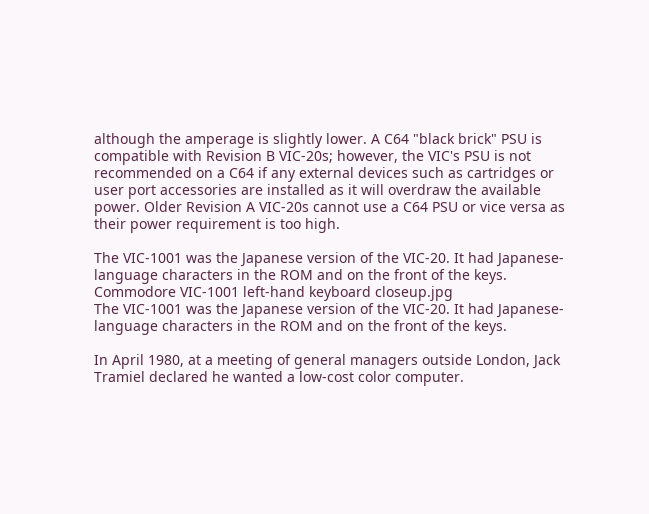although the amperage is slightly lower. A C64 "black brick" PSU is compatible with Revision B VIC-20s; however, the VIC's PSU is not recommended on a C64 if any external devices such as cartridges or user port accessories are installed as it will overdraw the available power. Older Revision A VIC-20s cannot use a C64 PSU or vice versa as their power requirement is too high.

The VIC-1001 was the Japanese version of the VIC-20. It had Japanese-language characters in the ROM and on the front of the keys. Commodore VIC-1001 left-hand keyboard closeup.jpg
The VIC-1001 was the Japanese version of the VIC-20. It had Japanese-language characters in the ROM and on the front of the keys.

In April 1980, at a meeting of general managers outside London, Jack Tramiel declared he wanted a low-cost color computer.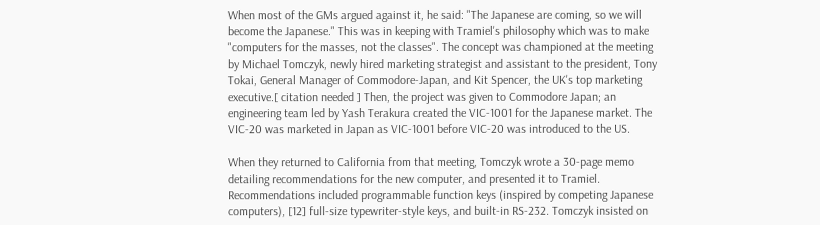When most of the GMs argued against it, he said: "The Japanese are coming, so we will become the Japanese." This was in keeping with Tramiel's philosophy which was to make "computers for the masses, not the classes". The concept was championed at the meeting by Michael Tomczyk, newly hired marketing strategist and assistant to the president, Tony Tokai, General Manager of Commodore-Japan, and Kit Spencer, the UK's top marketing executive.[ citation needed ] Then, the project was given to Commodore Japan; an engineering team led by Yash Terakura created the VIC-1001 for the Japanese market. The VIC-20 was marketed in Japan as VIC-1001 before VIC-20 was introduced to the US.

When they returned to California from that meeting, Tomczyk wrote a 30-page memo detailing recommendations for the new computer, and presented it to Tramiel. Recommendations included programmable function keys (inspired by competing Japanese computers), [12] full-size typewriter-style keys, and built-in RS-232. Tomczyk insisted on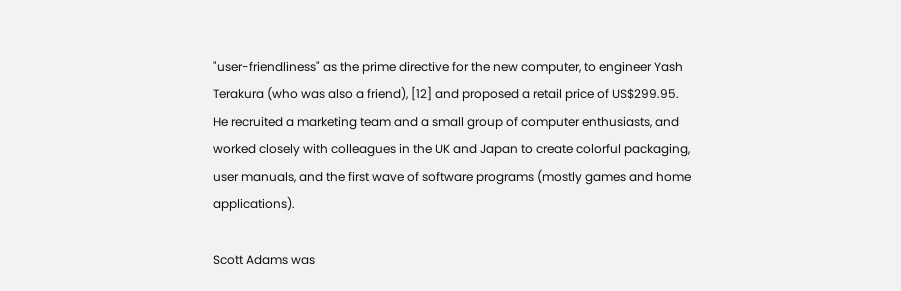"user-friendliness" as the prime directive for the new computer, to engineer Yash Terakura (who was also a friend), [12] and proposed a retail price of US$299.95. He recruited a marketing team and a small group of computer enthusiasts, and worked closely with colleagues in the UK and Japan to create colorful packaging, user manuals, and the first wave of software programs (mostly games and home applications).

Scott Adams was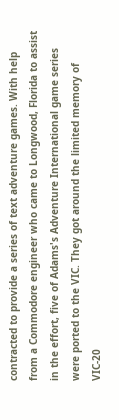contracted to provide a series of text adventure games. With help from a Commodore engineer who came to Longwood, Florida to assist in the effort, five of Adams's Adventure International game series were ported to the VIC. They got around the limited memory of VIC-20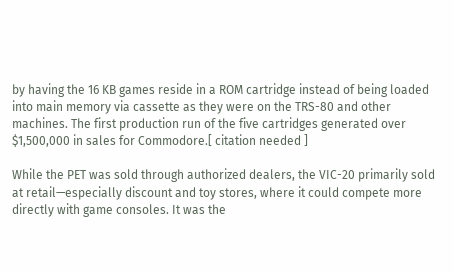by having the 16 KB games reside in a ROM cartridge instead of being loaded into main memory via cassette as they were on the TRS-80 and other machines. The first production run of the five cartridges generated over $1,500,000 in sales for Commodore.[ citation needed ]

While the PET was sold through authorized dealers, the VIC-20 primarily sold at retail—especially discount and toy stores, where it could compete more directly with game consoles. It was the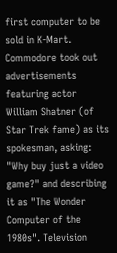first computer to be sold in K-Mart. Commodore took out advertisements featuring actor William Shatner (of Star Trek fame) as its spokesman, asking: "Why buy just a video game?" and describing it as "The Wonder Computer of the 1980s". Television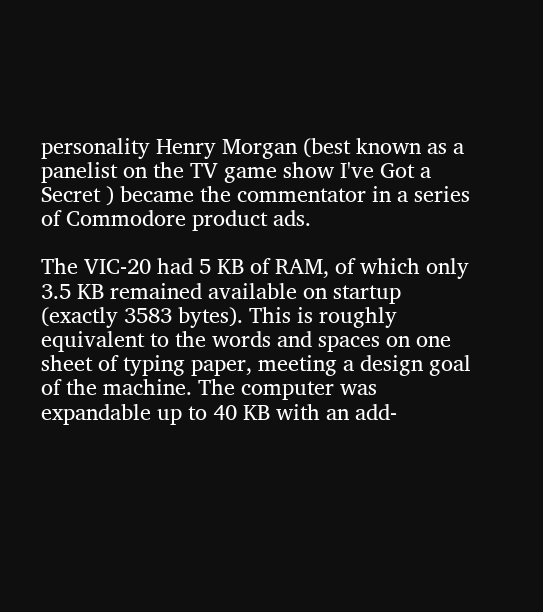personality Henry Morgan (best known as a panelist on the TV game show I've Got a Secret ) became the commentator in a series of Commodore product ads.

The VIC-20 had 5 KB of RAM, of which only 3.5 KB remained available on startup (exactly 3583 bytes). This is roughly equivalent to the words and spaces on one sheet of typing paper, meeting a design goal of the machine. The computer was expandable up to 40 KB with an add-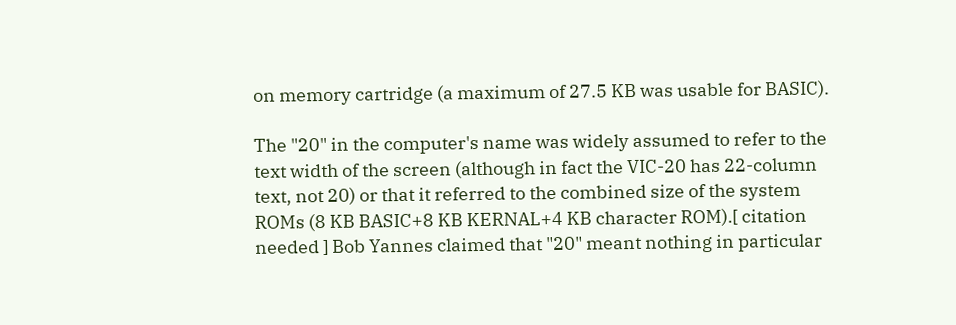on memory cartridge (a maximum of 27.5 KB was usable for BASIC).

The "20" in the computer's name was widely assumed to refer to the text width of the screen (although in fact the VIC-20 has 22-column text, not 20) or that it referred to the combined size of the system ROMs (8 KB BASIC+8 KB KERNAL+4 KB character ROM).[ citation needed ] Bob Yannes claimed that "20" meant nothing in particular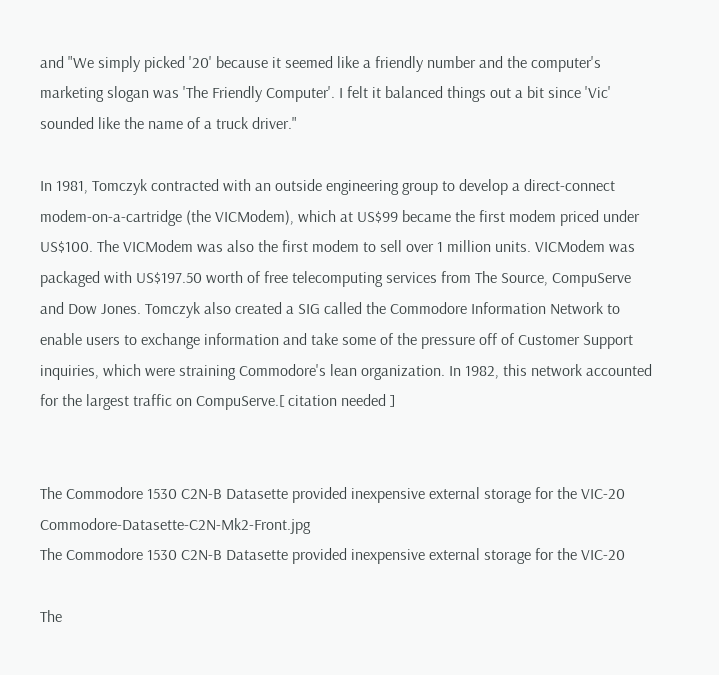and "We simply picked '20' because it seemed like a friendly number and the computer's marketing slogan was 'The Friendly Computer'. I felt it balanced things out a bit since 'Vic' sounded like the name of a truck driver."

In 1981, Tomczyk contracted with an outside engineering group to develop a direct-connect modem-on-a-cartridge (the VICModem), which at US$99 became the first modem priced under US$100. The VICModem was also the first modem to sell over 1 million units. VICModem was packaged with US$197.50 worth of free telecomputing services from The Source, CompuServe and Dow Jones. Tomczyk also created a SIG called the Commodore Information Network to enable users to exchange information and take some of the pressure off of Customer Support inquiries, which were straining Commodore's lean organization. In 1982, this network accounted for the largest traffic on CompuServe.[ citation needed ]


The Commodore 1530 C2N-B Datasette provided inexpensive external storage for the VIC-20 Commodore-Datasette-C2N-Mk2-Front.jpg
The Commodore 1530 C2N-B Datasette provided inexpensive external storage for the VIC-20

The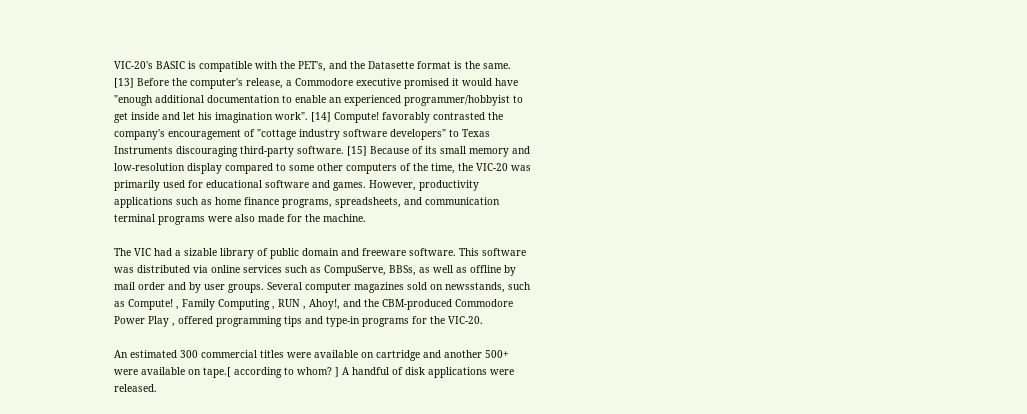VIC-20's BASIC is compatible with the PET's, and the Datasette format is the same. [13] Before the computer's release, a Commodore executive promised it would have "enough additional documentation to enable an experienced programmer/hobbyist to get inside and let his imagination work". [14] Compute! favorably contrasted the company's encouragement of "cottage industry software developers" to Texas Instruments discouraging third-party software. [15] Because of its small memory and low-resolution display compared to some other computers of the time, the VIC-20 was primarily used for educational software and games. However, productivity applications such as home finance programs, spreadsheets, and communication terminal programs were also made for the machine.

The VIC had a sizable library of public domain and freeware software. This software was distributed via online services such as CompuServe, BBSs, as well as offline by mail order and by user groups. Several computer magazines sold on newsstands, such as Compute! , Family Computing , RUN , Ahoy!, and the CBM-produced Commodore Power Play , offered programming tips and type-in programs for the VIC-20.

An estimated 300 commercial titles were available on cartridge and another 500+ were available on tape.[ according to whom? ] A handful of disk applications were released.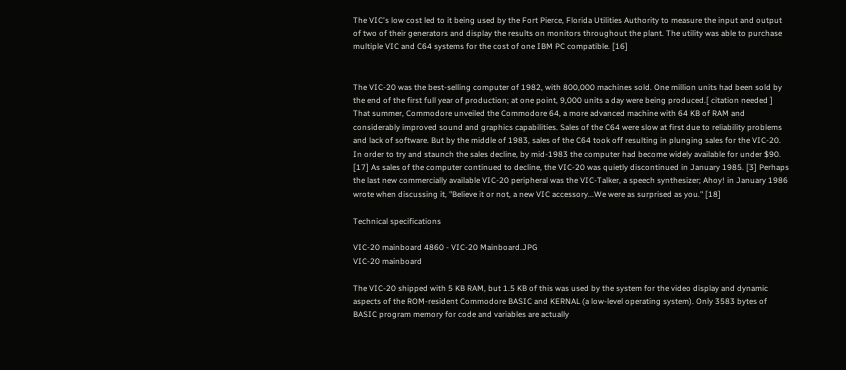The VIC's low cost led to it being used by the Fort Pierce, Florida Utilities Authority to measure the input and output of two of their generators and display the results on monitors throughout the plant. The utility was able to purchase multiple VIC and C64 systems for the cost of one IBM PC compatible. [16]


The VIC-20 was the best-selling computer of 1982, with 800,000 machines sold. One million units had been sold by the end of the first full year of production; at one point, 9,000 units a day were being produced.[ citation needed ] That summer, Commodore unveiled the Commodore 64, a more advanced machine with 64 KB of RAM and considerably improved sound and graphics capabilities. Sales of the C64 were slow at first due to reliability problems and lack of software. But by the middle of 1983, sales of the C64 took off resulting in plunging sales for the VIC-20. In order to try and staunch the sales decline, by mid-1983 the computer had become widely available for under $90. [17] As sales of the computer continued to decline, the VIC-20 was quietly discontinued in January 1985. [3] Perhaps the last new commercially available VIC-20 peripheral was the VIC-Talker, a speech synthesizer; Ahoy! in January 1986 wrote when discussing it, "Believe it or not, a new VIC accessory...We were as surprised as you." [18]

Technical specifications

VIC-20 mainboard 4860 - VIC-20 Mainboard.JPG
VIC-20 mainboard

The VIC-20 shipped with 5 KB RAM, but 1.5 KB of this was used by the system for the video display and dynamic aspects of the ROM-resident Commodore BASIC and KERNAL (a low-level operating system). Only 3583 bytes of BASIC program memory for code and variables are actually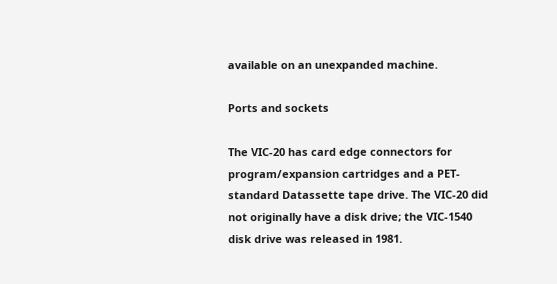available on an unexpanded machine.

Ports and sockets

The VIC-20 has card edge connectors for program/expansion cartridges and a PET-standard Datassette tape drive. The VIC-20 did not originally have a disk drive; the VIC-1540 disk drive was released in 1981.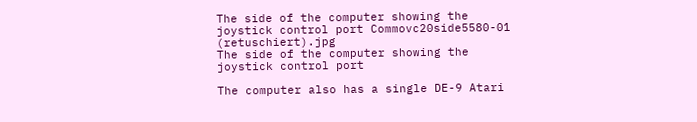The side of the computer showing the joystick control port Commovc20side5580-01 (retuschiert).jpg
The side of the computer showing the joystick control port

The computer also has a single DE-9 Atari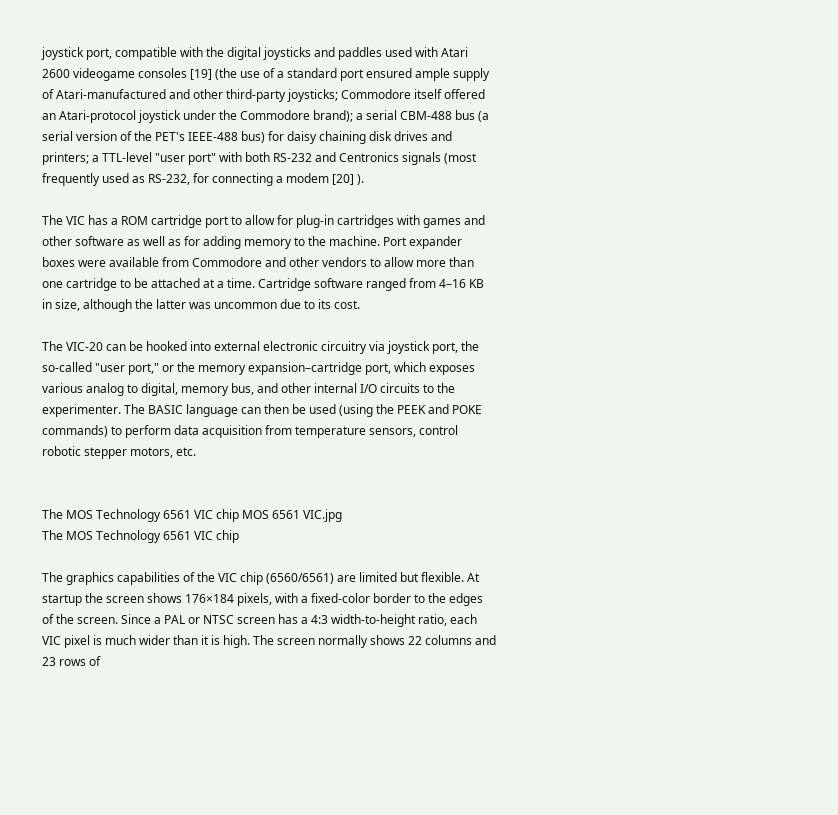joystick port, compatible with the digital joysticks and paddles used with Atari 2600 videogame consoles [19] (the use of a standard port ensured ample supply of Atari-manufactured and other third-party joysticks; Commodore itself offered an Atari-protocol joystick under the Commodore brand); a serial CBM-488 bus (a serial version of the PET's IEEE-488 bus) for daisy chaining disk drives and printers; a TTL-level "user port" with both RS-232 and Centronics signals (most frequently used as RS-232, for connecting a modem [20] ).

The VIC has a ROM cartridge port to allow for plug-in cartridges with games and other software as well as for adding memory to the machine. Port expander boxes were available from Commodore and other vendors to allow more than one cartridge to be attached at a time. Cartridge software ranged from 4–16 KB in size, although the latter was uncommon due to its cost.

The VIC-20 can be hooked into external electronic circuitry via joystick port, the so-called "user port," or the memory expansion–cartridge port, which exposes various analog to digital, memory bus, and other internal I/O circuits to the experimenter. The BASIC language can then be used (using the PEEK and POKE commands) to perform data acquisition from temperature sensors, control robotic stepper motors, etc.


The MOS Technology 6561 VIC chip MOS 6561 VIC.jpg
The MOS Technology 6561 VIC chip

The graphics capabilities of the VIC chip (6560/6561) are limited but flexible. At startup the screen shows 176×184 pixels, with a fixed-color border to the edges of the screen. Since a PAL or NTSC screen has a 4:3 width-to-height ratio, each VIC pixel is much wider than it is high. The screen normally shows 22 columns and 23 rows of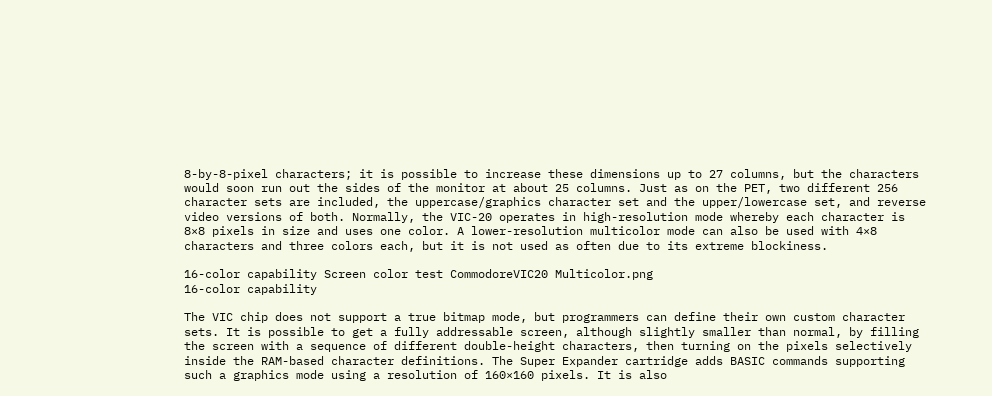8-by-8-pixel characters; it is possible to increase these dimensions up to 27 columns, but the characters would soon run out the sides of the monitor at about 25 columns. Just as on the PET, two different 256 character sets are included, the uppercase/graphics character set and the upper/lowercase set, and reverse video versions of both. Normally, the VIC-20 operates in high-resolution mode whereby each character is 8×8 pixels in size and uses one color. A lower-resolution multicolor mode can also be used with 4×8 characters and three colors each, but it is not used as often due to its extreme blockiness.

16-color capability Screen color test CommodoreVIC20 Multicolor.png
16-color capability

The VIC chip does not support a true bitmap mode, but programmers can define their own custom character sets. It is possible to get a fully addressable screen, although slightly smaller than normal, by filling the screen with a sequence of different double-height characters, then turning on the pixels selectively inside the RAM-based character definitions. The Super Expander cartridge adds BASIC commands supporting such a graphics mode using a resolution of 160×160 pixels. It is also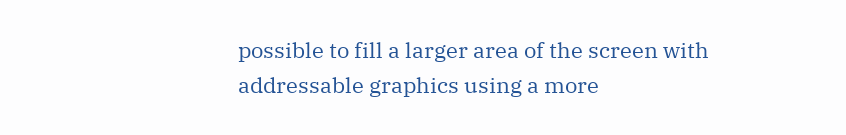possible to fill a larger area of the screen with addressable graphics using a more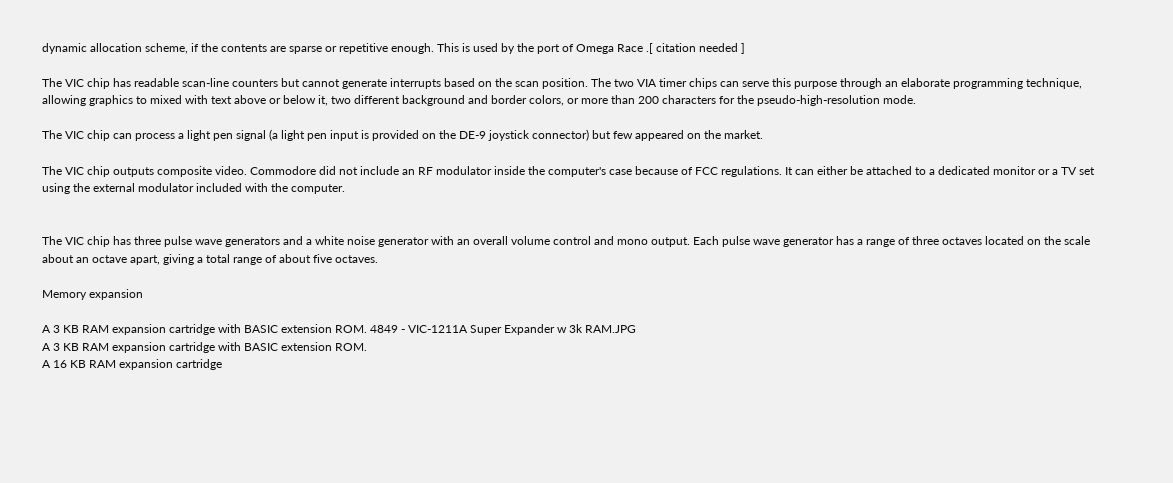dynamic allocation scheme, if the contents are sparse or repetitive enough. This is used by the port of Omega Race .[ citation needed ]

The VIC chip has readable scan-line counters but cannot generate interrupts based on the scan position. The two VIA timer chips can serve this purpose through an elaborate programming technique, allowing graphics to mixed with text above or below it, two different background and border colors, or more than 200 characters for the pseudo-high-resolution mode.

The VIC chip can process a light pen signal (a light pen input is provided on the DE-9 joystick connector) but few appeared on the market.

The VIC chip outputs composite video. Commodore did not include an RF modulator inside the computer's case because of FCC regulations. It can either be attached to a dedicated monitor or a TV set using the external modulator included with the computer.


The VIC chip has three pulse wave generators and a white noise generator with an overall volume control and mono output. Each pulse wave generator has a range of three octaves located on the scale about an octave apart, giving a total range of about five octaves.

Memory expansion

A 3 KB RAM expansion cartridge with BASIC extension ROM. 4849 - VIC-1211A Super Expander w 3k RAM.JPG
A 3 KB RAM expansion cartridge with BASIC extension ROM.
A 16 KB RAM expansion cartridge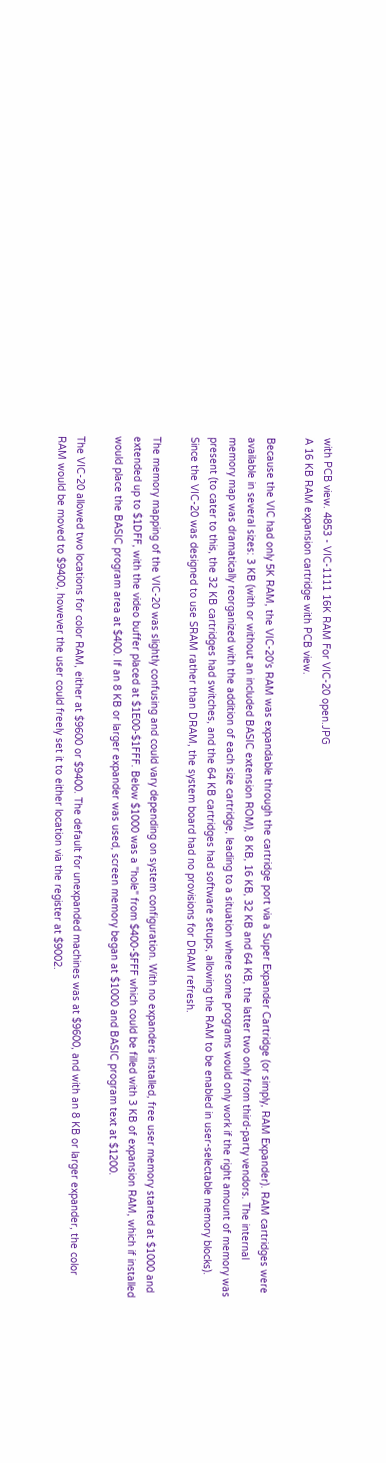with PCB view. 4853 - VIC-1111 16K RAM For VIC-20 open.JPG
A 16 KB RAM expansion cartridge with PCB view.

Because the VIC had only 5K RAM, the VIC-20's RAM was expandable through the cartridge port via a Super Expander Cartridge (or simply, RAM Expander). RAM cartridges were available in several sizes: 3 KB (with or without an included BASIC extension ROM), 8 KB, 16 KB, 32 KB and 64 KB, the latter two only from third-party vendors. The internal memory map was dramatically reorganized with the addition of each size cartridge, leading to a situation where some programs would only work if the right amount of memory was present (to cater to this, the 32 KB cartridges had switches, and the 64 KB cartridges had software setups, allowing the RAM to be enabled in user-selectable memory blocks). Since the VIC-20 was designed to use SRAM rather than DRAM, the system board had no provisions for DRAM refresh.

The memory mapping of the VIC-20 was slightly confusing and could vary depending on system configuration. With no expanders installed, free user memory started at $1000 and extended up to $1DFF, with the video buffer placed at $1E00-$1FFF. Below $1000 was a "hole" from $400-$FFF which could be filled with 3 KB of expansion RAM, which if installed would place the BASIC program area at $400. If an 8 KB or larger expander was used, screen memory began at $1000 and BASIC program text at $1200.

The VIC-20 allowed two locations for color RAM, either at $9600 or $9400. The default for unexpanded machines was at $9600, and with an 8 KB or larger expander, the color RAM would be moved to $9400, however the user could freely set it to either location via the register at $9002.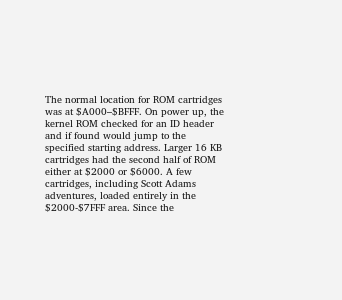The normal location for ROM cartridges was at $A000–$BFFF. On power up, the kernel ROM checked for an ID header and if found would jump to the specified starting address. Larger 16 KB cartridges had the second half of ROM either at $2000 or $6000. A few cartridges, including Scott Adams adventures, loaded entirely in the $2000-$7FFF area. Since the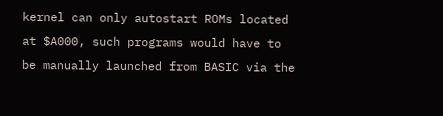kernel can only autostart ROMs located at $A000, such programs would have to be manually launched from BASIC via the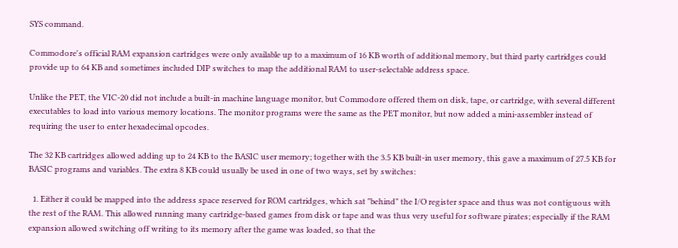SYS command.

Commodore's official RAM expansion cartridges were only available up to a maximum of 16 KB worth of additional memory, but third party cartridges could provide up to 64 KB and sometimes included DIP switches to map the additional RAM to user-selectable address space.

Unlike the PET, the VIC-20 did not include a built-in machine language monitor, but Commodore offered them on disk, tape, or cartridge, with several different executables to load into various memory locations. The monitor programs were the same as the PET monitor, but now added a mini-assembler instead of requiring the user to enter hexadecimal opcodes.

The 32 KB cartridges allowed adding up to 24 KB to the BASIC user memory; together with the 3.5 KB built-in user memory, this gave a maximum of 27.5 KB for BASIC programs and variables. The extra 8 KB could usually be used in one of two ways, set by switches:

  1. Either it could be mapped into the address space reserved for ROM cartridges, which sat "behind" the I/O register space and thus was not contiguous with the rest of the RAM. This allowed running many cartridge-based games from disk or tape and was thus very useful for software pirates; especially if the RAM expansion allowed switching off writing to its memory after the game was loaded, so that the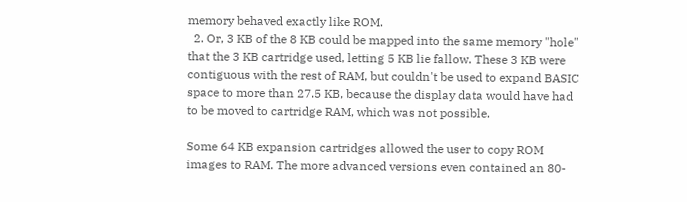memory behaved exactly like ROM.
  2. Or, 3 KB of the 8 KB could be mapped into the same memory "hole" that the 3 KB cartridge used, letting 5 KB lie fallow. These 3 KB were contiguous with the rest of RAM, but couldn't be used to expand BASIC space to more than 27.5 KB, because the display data would have had to be moved to cartridge RAM, which was not possible.

Some 64 KB expansion cartridges allowed the user to copy ROM images to RAM. The more advanced versions even contained an 80-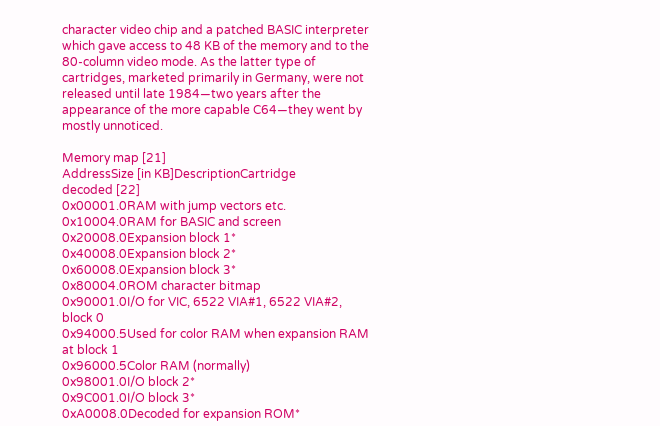character video chip and a patched BASIC interpreter which gave access to 48 KB of the memory and to the 80-column video mode. As the latter type of cartridges, marketed primarily in Germany, were not released until late 1984—two years after the appearance of the more capable C64—they went by mostly unnoticed.

Memory map [21]
AddressSize [in KB]DescriptionCartridge
decoded [22]
0x00001.0RAM with jump vectors etc.
0x10004.0RAM for BASIC and screen
0x20008.0Expansion block 1*
0x40008.0Expansion block 2*
0x60008.0Expansion block 3*
0x80004.0ROM character bitmap
0x90001.0I/O for VIC, 6522 VIA#1, 6522 VIA#2, block 0
0x94000.5Used for color RAM when expansion RAM at block 1
0x96000.5Color RAM (normally)
0x98001.0I/O block 2*
0x9C001.0I/O block 3*
0xA0008.0Decoded for expansion ROM*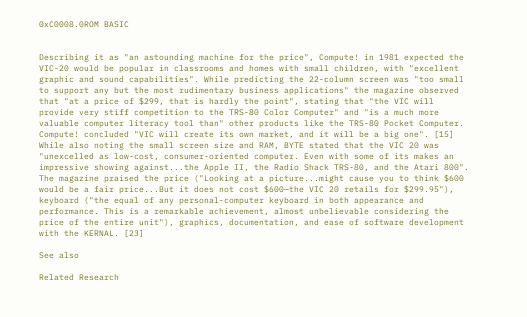0xC0008.0ROM BASIC


Describing it as "an astounding machine for the price", Compute! in 1981 expected the VIC-20 would be popular in classrooms and homes with small children, with "excellent graphic and sound capabilities". While predicting the 22-column screen was "too small to support any but the most rudimentary business applications" the magazine observed that "at a price of $299, that is hardly the point", stating that "the VIC will provide very stiff competition to the TRS-80 Color Computer" and "is a much more valuable computer literacy tool than" other products like the TRS-80 Pocket Computer. Compute! concluded "VIC will create its own market, and it will be a big one". [15] While also noting the small screen size and RAM, BYTE stated that the VIC 20 was "unexcelled as low-cost, consumer-oriented computer. Even with some of its makes an impressive showing against...the Apple II, the Radio Shack TRS-80, and the Atari 800". The magazine praised the price ("Looking at a picture...might cause you to think $600 would be a fair price...But it does not cost $600—the VIC 20 retails for $299.95"), keyboard ("the equal of any personal-computer keyboard in both appearance and performance. This is a remarkable achievement, almost unbelievable considering the price of the entire unit"), graphics, documentation, and ease of software development with the KERNAL. [23]

See also

Related Research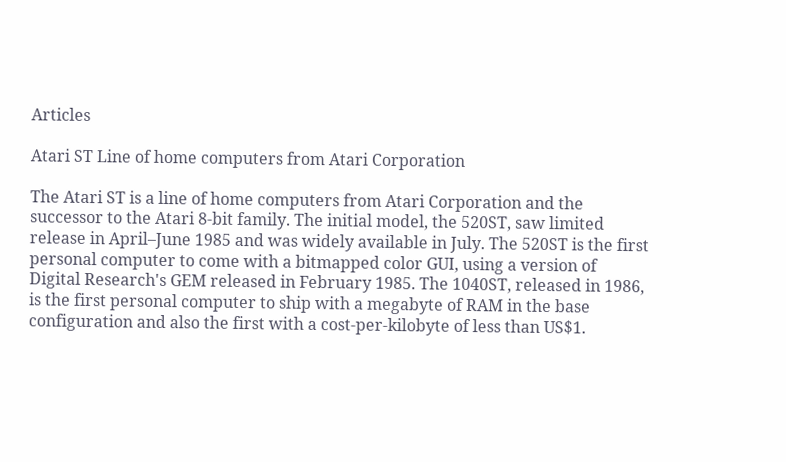Articles

Atari ST Line of home computers from Atari Corporation

The Atari ST is a line of home computers from Atari Corporation and the successor to the Atari 8-bit family. The initial model, the 520ST, saw limited release in April–June 1985 and was widely available in July. The 520ST is the first personal computer to come with a bitmapped color GUI, using a version of Digital Research's GEM released in February 1985. The 1040ST, released in 1986, is the first personal computer to ship with a megabyte of RAM in the base configuration and also the first with a cost-per-kilobyte of less than US$1.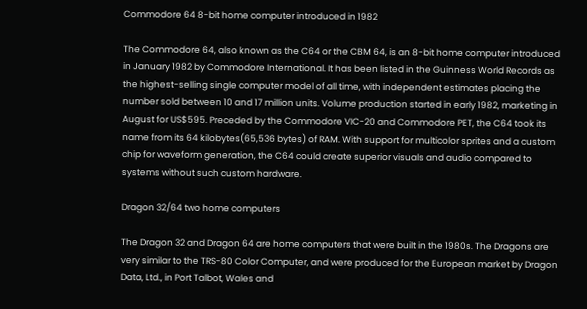Commodore 64 8-bit home computer introduced in 1982

The Commodore 64, also known as the C64 or the CBM 64, is an 8-bit home computer introduced in January 1982 by Commodore International. It has been listed in the Guinness World Records as the highest-selling single computer model of all time, with independent estimates placing the number sold between 10 and 17 million units. Volume production started in early 1982, marketing in August for US$595. Preceded by the Commodore VIC-20 and Commodore PET, the C64 took its name from its 64 kilobytes(65,536 bytes) of RAM. With support for multicolor sprites and a custom chip for waveform generation, the C64 could create superior visuals and audio compared to systems without such custom hardware.

Dragon 32/64 two home computers

The Dragon 32 and Dragon 64 are home computers that were built in the 1980s. The Dragons are very similar to the TRS-80 Color Computer, and were produced for the European market by Dragon Data, Ltd., in Port Talbot, Wales and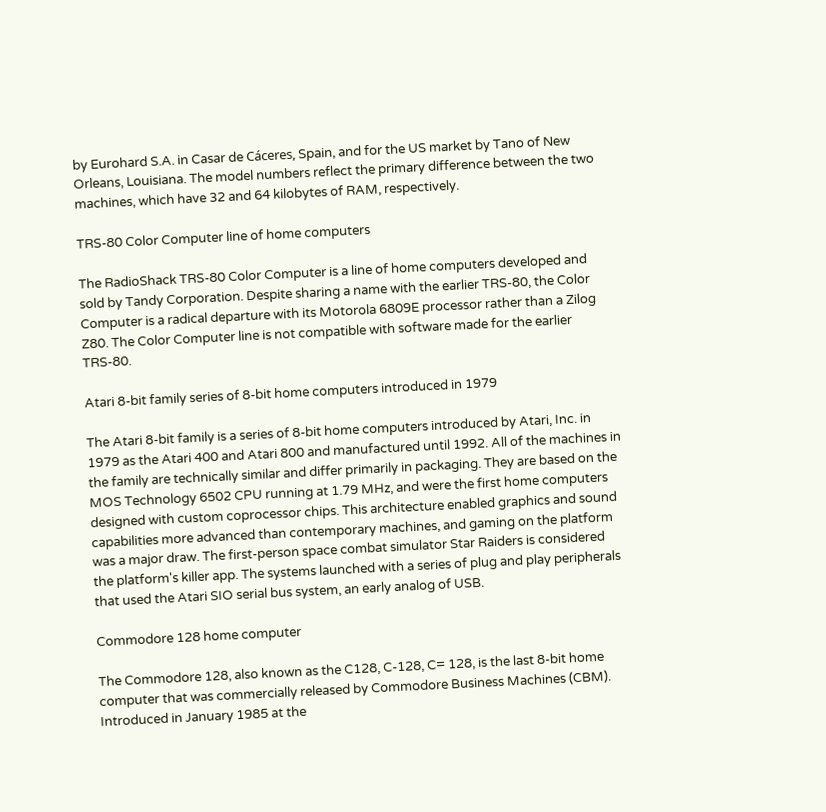by Eurohard S.A. in Casar de Cáceres, Spain, and for the US market by Tano of New Orleans, Louisiana. The model numbers reflect the primary difference between the two machines, which have 32 and 64 kilobytes of RAM, respectively.

TRS-80 Color Computer line of home computers

The RadioShack TRS-80 Color Computer is a line of home computers developed and sold by Tandy Corporation. Despite sharing a name with the earlier TRS-80, the Color Computer is a radical departure with its Motorola 6809E processor rather than a Zilog Z80. The Color Computer line is not compatible with software made for the earlier TRS-80.

Atari 8-bit family series of 8-bit home computers introduced in 1979

The Atari 8-bit family is a series of 8-bit home computers introduced by Atari, Inc. in 1979 as the Atari 400 and Atari 800 and manufactured until 1992. All of the machines in the family are technically similar and differ primarily in packaging. They are based on the MOS Technology 6502 CPU running at 1.79 MHz, and were the first home computers designed with custom coprocessor chips. This architecture enabled graphics and sound capabilities more advanced than contemporary machines, and gaming on the platform was a major draw. The first-person space combat simulator Star Raiders is considered the platform's killer app. The systems launched with a series of plug and play peripherals that used the Atari SIO serial bus system, an early analog of USB.

Commodore 128 home computer

The Commodore 128, also known as the C128, C-128, C= 128, is the last 8-bit home computer that was commercially released by Commodore Business Machines (CBM). Introduced in January 1985 at the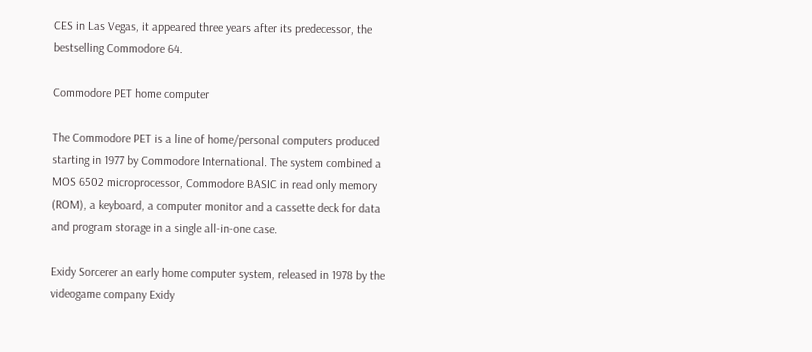CES in Las Vegas, it appeared three years after its predecessor, the bestselling Commodore 64.

Commodore PET home computer

The Commodore PET is a line of home/personal computers produced starting in 1977 by Commodore International. The system combined a MOS 6502 microprocessor, Commodore BASIC in read only memory (ROM), a keyboard, a computer monitor and a cassette deck for data and program storage in a single all-in-one case.

Exidy Sorcerer an early home computer system, released in 1978 by the videogame company Exidy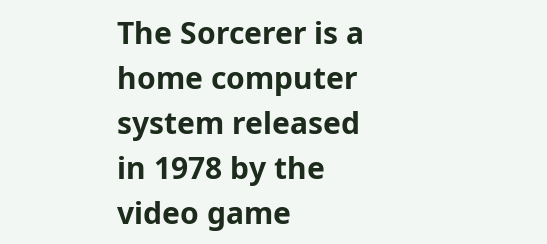The Sorcerer is a home computer system released in 1978 by the video game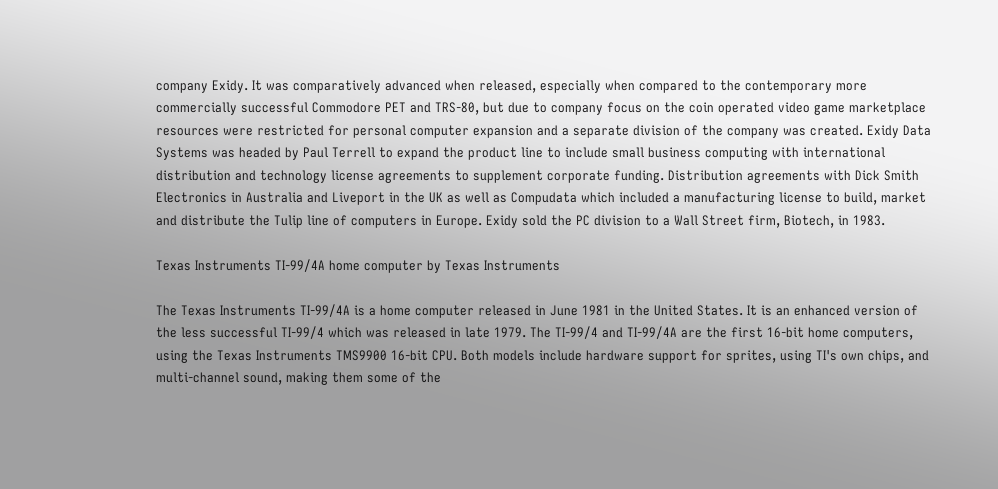company Exidy. It was comparatively advanced when released, especially when compared to the contemporary more commercially successful Commodore PET and TRS-80, but due to company focus on the coin operated video game marketplace resources were restricted for personal computer expansion and a separate division of the company was created. Exidy Data Systems was headed by Paul Terrell to expand the product line to include small business computing with international distribution and technology license agreements to supplement corporate funding. Distribution agreements with Dick Smith Electronics in Australia and Liveport in the UK as well as Compudata which included a manufacturing license to build, market and distribute the Tulip line of computers in Europe. Exidy sold the PC division to a Wall Street firm, Biotech, in 1983.

Texas Instruments TI-99/4A home computer by Texas Instruments

The Texas Instruments TI-99/4A is a home computer released in June 1981 in the United States. It is an enhanced version of the less successful TI-99/4 which was released in late 1979. The TI-99/4 and TI-99/4A are the first 16-bit home computers, using the Texas Instruments TMS9900 16-bit CPU. Both models include hardware support for sprites, using TI's own chips, and multi-channel sound, making them some of the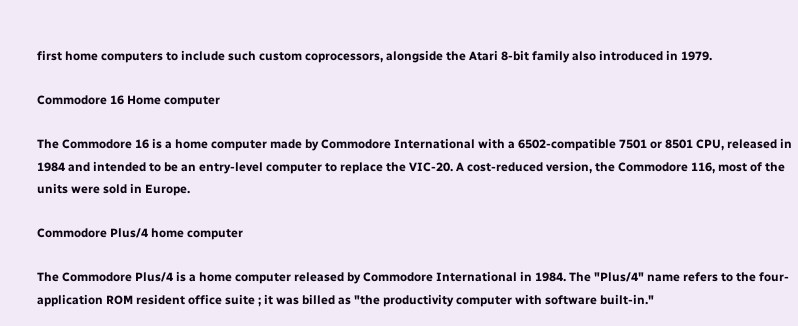first home computers to include such custom coprocessors, alongside the Atari 8-bit family also introduced in 1979.

Commodore 16 Home computer

The Commodore 16 is a home computer made by Commodore International with a 6502-compatible 7501 or 8501 CPU, released in 1984 and intended to be an entry-level computer to replace the VIC-20. A cost-reduced version, the Commodore 116, most of the units were sold in Europe.

Commodore Plus/4 home computer

The Commodore Plus/4 is a home computer released by Commodore International in 1984. The "Plus/4" name refers to the four-application ROM resident office suite ; it was billed as "the productivity computer with software built-in."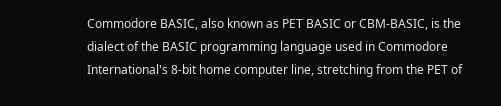Commodore BASIC, also known as PET BASIC or CBM-BASIC, is the dialect of the BASIC programming language used in Commodore International's 8-bit home computer line, stretching from the PET of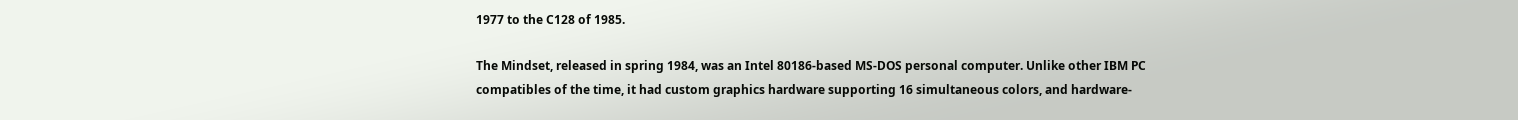1977 to the C128 of 1985.

The Mindset, released in spring 1984, was an Intel 80186-based MS-DOS personal computer. Unlike other IBM PC compatibles of the time, it had custom graphics hardware supporting 16 simultaneous colors, and hardware-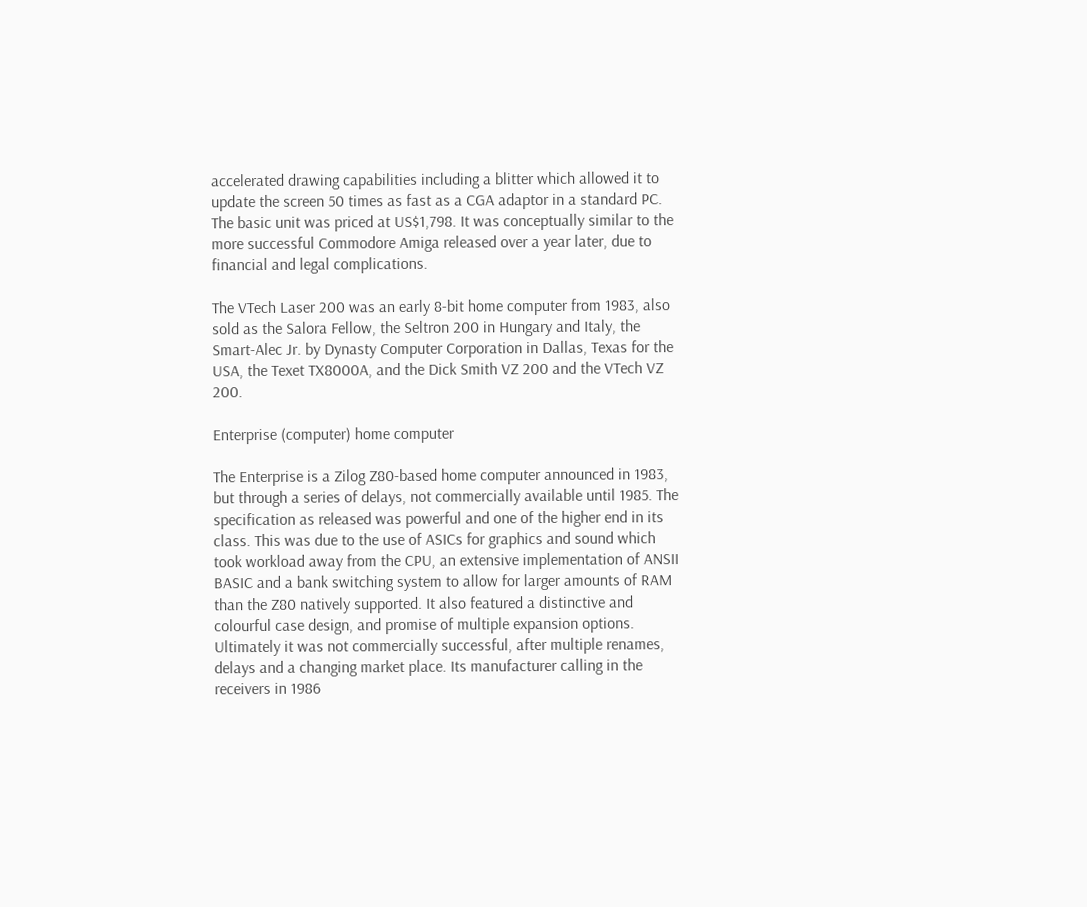accelerated drawing capabilities including a blitter which allowed it to update the screen 50 times as fast as a CGA adaptor in a standard PC. The basic unit was priced at US$1,798. It was conceptually similar to the more successful Commodore Amiga released over a year later, due to financial and legal complications.

The VTech Laser 200 was an early 8-bit home computer from 1983, also sold as the Salora Fellow, the Seltron 200 in Hungary and Italy, the Smart-Alec Jr. by Dynasty Computer Corporation in Dallas, Texas for the USA, the Texet TX8000A, and the Dick Smith VZ 200 and the VTech VZ 200.

Enterprise (computer) home computer

The Enterprise is a Zilog Z80-based home computer announced in 1983, but through a series of delays, not commercially available until 1985. The specification as released was powerful and one of the higher end in its class. This was due to the use of ASICs for graphics and sound which took workload away from the CPU, an extensive implementation of ANSII BASIC and a bank switching system to allow for larger amounts of RAM than the Z80 natively supported. It also featured a distinctive and colourful case design, and promise of multiple expansion options. Ultimately it was not commercially successful, after multiple renames, delays and a changing market place. Its manufacturer calling in the receivers in 1986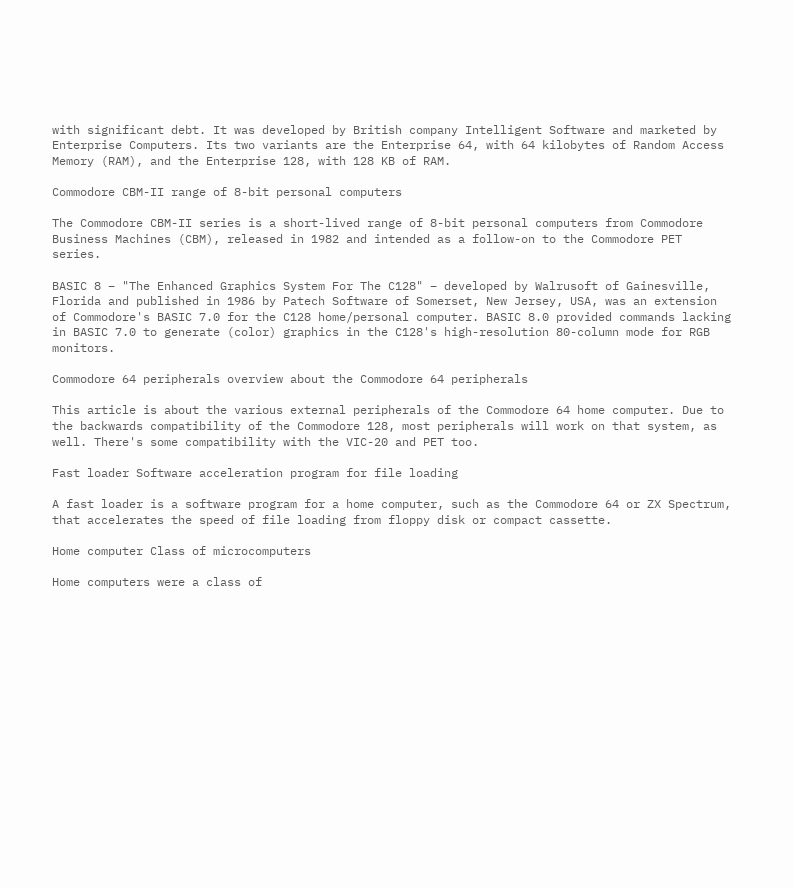with significant debt. It was developed by British company Intelligent Software and marketed by Enterprise Computers. Its two variants are the Enterprise 64, with 64 kilobytes of Random Access Memory (RAM), and the Enterprise 128, with 128 KB of RAM.

Commodore CBM-II range of 8-bit personal computers

The Commodore CBM-II series is a short-lived range of 8-bit personal computers from Commodore Business Machines (CBM), released in 1982 and intended as a follow-on to the Commodore PET series.

BASIC 8 – "The Enhanced Graphics System For The C128" – developed by Walrusoft of Gainesville, Florida and published in 1986 by Patech Software of Somerset, New Jersey, USA, was an extension of Commodore's BASIC 7.0 for the C128 home/personal computer. BASIC 8.0 provided commands lacking in BASIC 7.0 to generate (color) graphics in the C128's high-resolution 80-column mode for RGB monitors.

Commodore 64 peripherals overview about the Commodore 64 peripherals

This article is about the various external peripherals of the Commodore 64 home computer. Due to the backwards compatibility of the Commodore 128, most peripherals will work on that system, as well. There's some compatibility with the VIC-20 and PET too.

Fast loader Software acceleration program for file loading

A fast loader is a software program for a home computer, such as the Commodore 64 or ZX Spectrum, that accelerates the speed of file loading from floppy disk or compact cassette.

Home computer Class of microcomputers

Home computers were a class of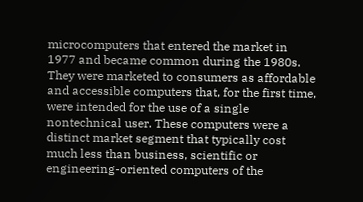microcomputers that entered the market in 1977 and became common during the 1980s. They were marketed to consumers as affordable and accessible computers that, for the first time, were intended for the use of a single nontechnical user. These computers were a distinct market segment that typically cost much less than business, scientific or engineering-oriented computers of the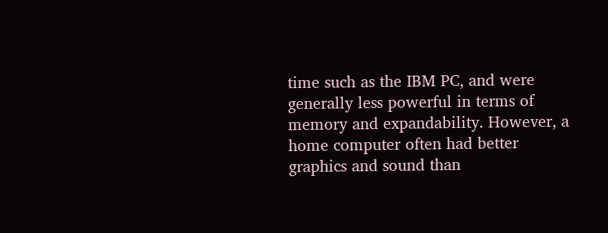time such as the IBM PC, and were generally less powerful in terms of memory and expandability. However, a home computer often had better graphics and sound than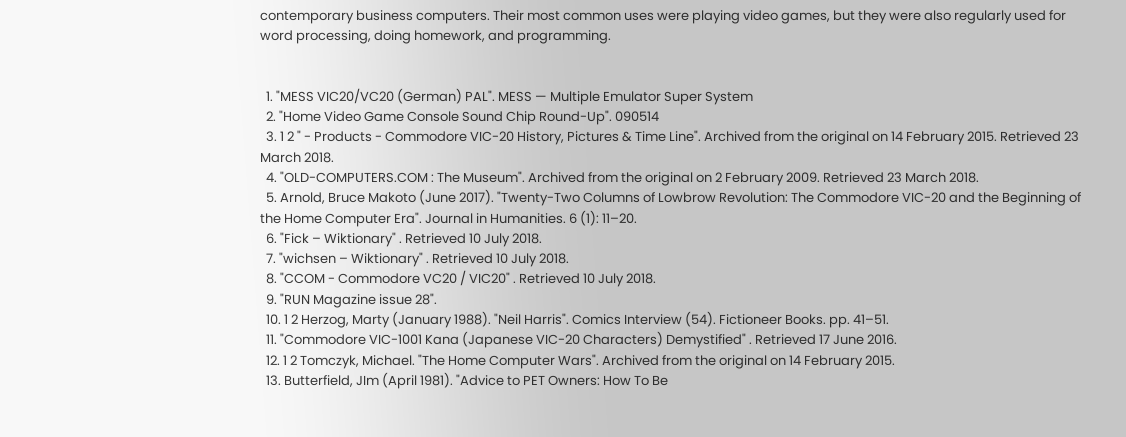contemporary business computers. Their most common uses were playing video games, but they were also regularly used for word processing, doing homework, and programming.


  1. "MESS VIC20/VC20 (German) PAL". MESS — Multiple Emulator Super System
  2. "Home Video Game Console Sound Chip Round-Up". 090514
  3. 1 2 " - Products - Commodore VIC-20 History, Pictures & Time Line". Archived from the original on 14 February 2015. Retrieved 23 March 2018.
  4. "OLD-COMPUTERS.COM : The Museum". Archived from the original on 2 February 2009. Retrieved 23 March 2018.
  5. Arnold, Bruce Makoto (June 2017). "Twenty-Two Columns of Lowbrow Revolution: The Commodore VIC-20 and the Beginning of the Home Computer Era". Journal in Humanities. 6 (1): 11–20.
  6. "Fick – Wiktionary" . Retrieved 10 July 2018.
  7. "wichsen – Wiktionary" . Retrieved 10 July 2018.
  8. "CCOM - Commodore VC20 / VIC20" . Retrieved 10 July 2018.
  9. "RUN Magazine issue 28".
  10. 1 2 Herzog, Marty (January 1988). "Neil Harris". Comics Interview (54). Fictioneer Books. pp. 41–51.
  11. "Commodore VIC-1001 Kana (Japanese VIC-20 Characters) Demystified" . Retrieved 17 June 2016.
  12. 1 2 Tomczyk, Michael. "The Home Computer Wars". Archived from the original on 14 February 2015.
  13. Butterfield, JIm (April 1981). "Advice to PET Owners: How To Be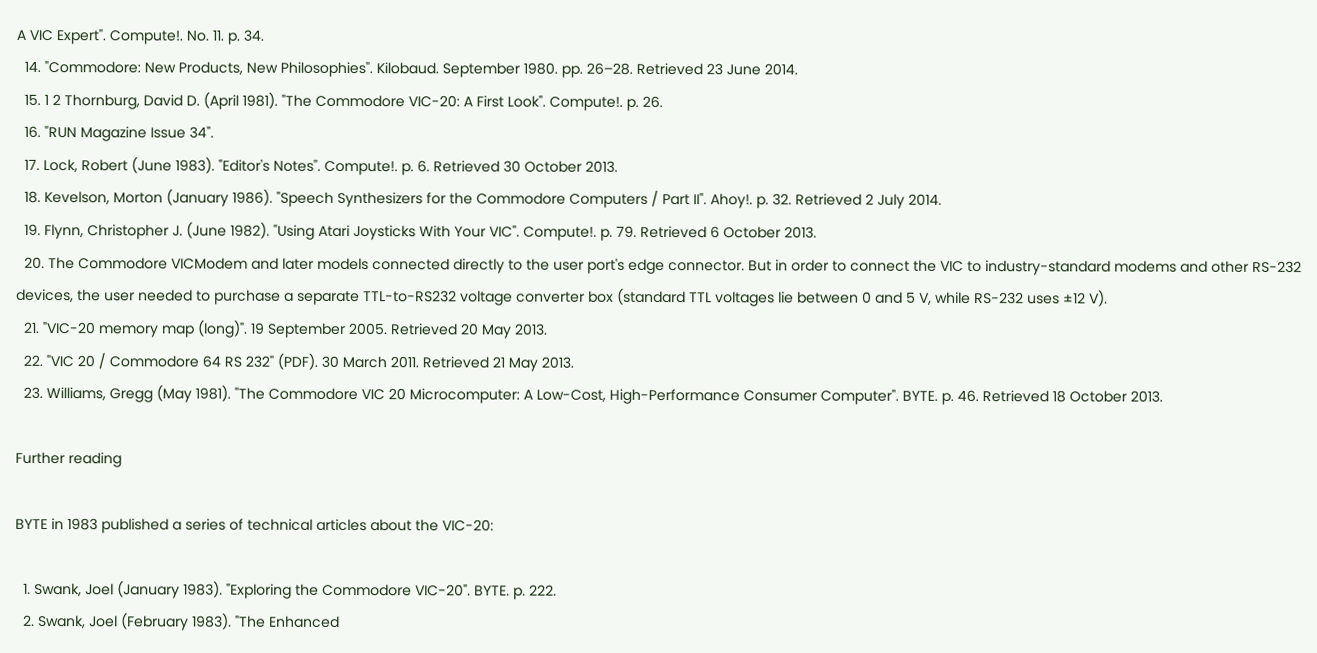A VIC Expert". Compute!. No. 11. p. 34.
  14. "Commodore: New Products, New Philosophies". Kilobaud. September 1980. pp. 26–28. Retrieved 23 June 2014.
  15. 1 2 Thornburg, David D. (April 1981). "The Commodore VIC-20: A First Look". Compute!. p. 26.
  16. "RUN Magazine Issue 34".
  17. Lock, Robert (June 1983). "Editor's Notes". Compute!. p. 6. Retrieved 30 October 2013.
  18. Kevelson, Morton (January 1986). "Speech Synthesizers for the Commodore Computers / Part II". Ahoy!. p. 32. Retrieved 2 July 2014.
  19. Flynn, Christopher J. (June 1982). "Using Atari Joysticks With Your VIC". Compute!. p. 79. Retrieved 6 October 2013.
  20. The Commodore VICModem and later models connected directly to the user port's edge connector. But in order to connect the VIC to industry-standard modems and other RS-232 devices, the user needed to purchase a separate TTL-to-RS232 voltage converter box (standard TTL voltages lie between 0 and 5 V, while RS-232 uses ±12 V).
  21. "VIC-20 memory map (long)". 19 September 2005. Retrieved 20 May 2013.
  22. "VIC 20 / Commodore 64 RS 232" (PDF). 30 March 2011. Retrieved 21 May 2013.
  23. Williams, Gregg (May 1981). "The Commodore VIC 20 Microcomputer: A Low-Cost, High-Performance Consumer Computer". BYTE. p. 46. Retrieved 18 October 2013.

Further reading

BYTE in 1983 published a series of technical articles about the VIC-20:

  1. Swank, Joel (January 1983). "Exploring the Commodore VIC-20". BYTE. p. 222.
  2. Swank, Joel (February 1983). "The Enhanced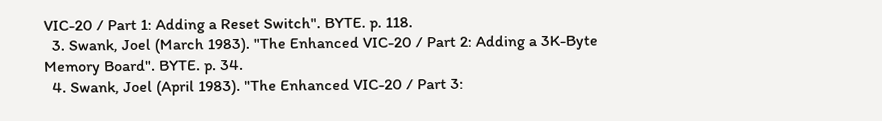VIC-20 / Part 1: Adding a Reset Switch". BYTE. p. 118.
  3. Swank, Joel (March 1983). "The Enhanced VIC-20 / Part 2: Adding a 3K-Byte Memory Board". BYTE. p. 34.
  4. Swank, Joel (April 1983). "The Enhanced VIC-20 / Part 3: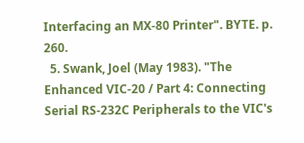Interfacing an MX-80 Printer". BYTE. p. 260.
  5. Swank, Joel (May 1983). "The Enhanced VIC-20 / Part 4: Connecting Serial RS-232C Peripherals to the VIC's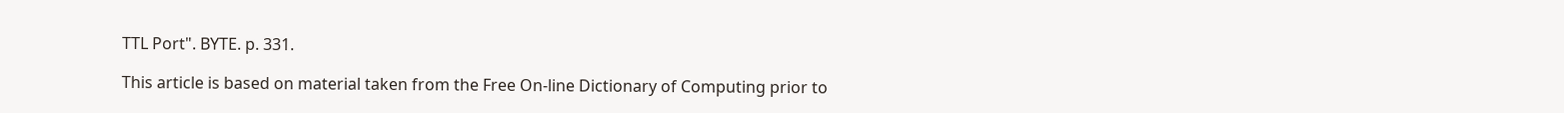TTL Port". BYTE. p. 331.

This article is based on material taken from the Free On-line Dictionary of Computing prior to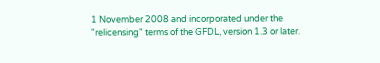1 November 2008 and incorporated under the "relicensing" terms of the GFDL, version 1.3 or later.